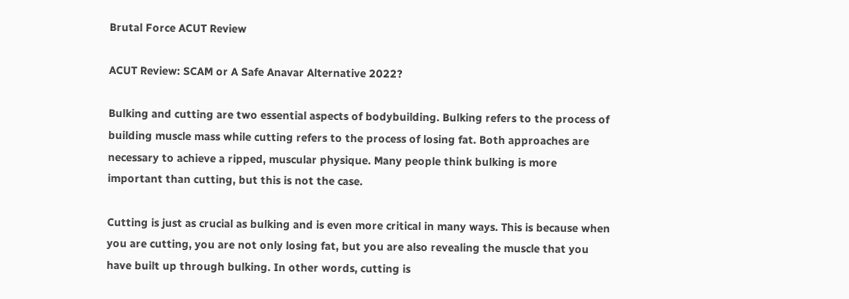Brutal Force ACUT Review

ACUT Review: SCAM or A Safe Anavar Alternative 2022?

Bulking and cutting are two essential aspects of bodybuilding. Bulking refers to the process of building muscle mass while cutting refers to the process of losing fat. Both approaches are necessary to achieve a ripped, muscular physique. Many people think bulking is more important than cutting, but this is not the case.

Cutting is just as crucial as bulking and is even more critical in many ways. This is because when you are cutting, you are not only losing fat, but you are also revealing the muscle that you have built up through bulking. In other words, cutting is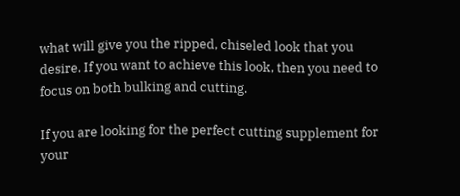what will give you the ripped, chiseled look that you desire. If you want to achieve this look, then you need to focus on both bulking and cutting.

If you are looking for the perfect cutting supplement for your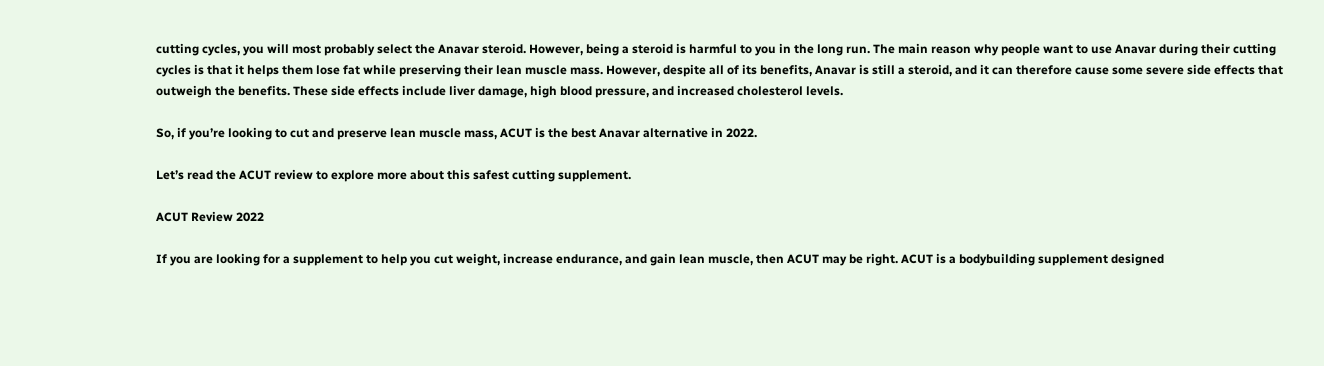cutting cycles, you will most probably select the Anavar steroid. However, being a steroid is harmful to you in the long run. The main reason why people want to use Anavar during their cutting cycles is that it helps them lose fat while preserving their lean muscle mass. However, despite all of its benefits, Anavar is still a steroid, and it can therefore cause some severe side effects that outweigh the benefits. These side effects include liver damage, high blood pressure, and increased cholesterol levels.

So, if you’re looking to cut and preserve lean muscle mass, ACUT is the best Anavar alternative in 2022.

Let’s read the ACUT review to explore more about this safest cutting supplement.

ACUT Review 2022

If you are looking for a supplement to help you cut weight, increase endurance, and gain lean muscle, then ACUT may be right. ACUT is a bodybuilding supplement designed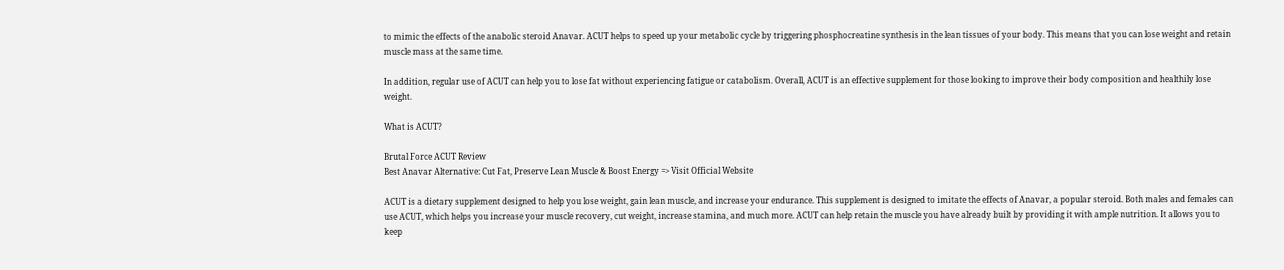to mimic the effects of the anabolic steroid Anavar. ACUT helps to speed up your metabolic cycle by triggering phosphocreatine synthesis in the lean tissues of your body. This means that you can lose weight and retain muscle mass at the same time.

In addition, regular use of ACUT can help you to lose fat without experiencing fatigue or catabolism. Overall, ACUT is an effective supplement for those looking to improve their body composition and healthily lose weight.

What is ACUT?

Brutal Force ACUT Review
Best Anavar Alternative: Cut Fat, Preserve Lean Muscle & Boost Energy => Visit Official Website

ACUT is a dietary supplement designed to help you lose weight, gain lean muscle, and increase your endurance. This supplement is designed to imitate the effects of Anavar, a popular steroid. Both males and females can use ACUT, which helps you increase your muscle recovery, cut weight, increase stamina, and much more. ACUT can help retain the muscle you have already built by providing it with ample nutrition. It allows you to keep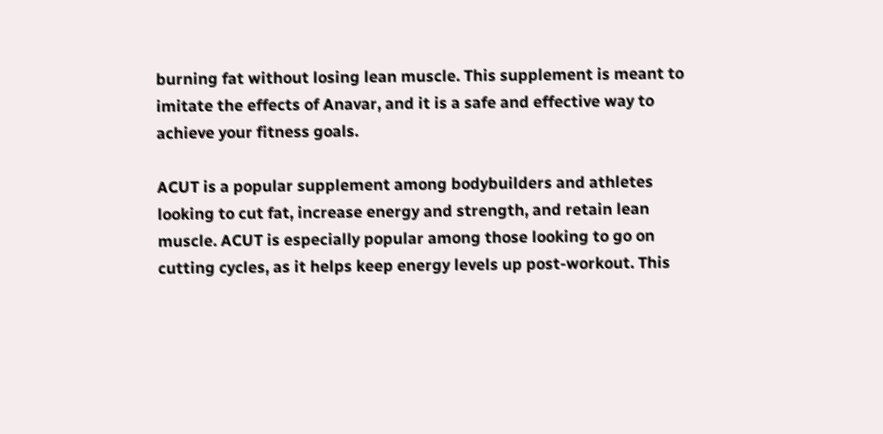burning fat without losing lean muscle. This supplement is meant to imitate the effects of Anavar, and it is a safe and effective way to achieve your fitness goals.

ACUT is a popular supplement among bodybuilders and athletes looking to cut fat, increase energy and strength, and retain lean muscle. ACUT is especially popular among those looking to go on cutting cycles, as it helps keep energy levels up post-workout. This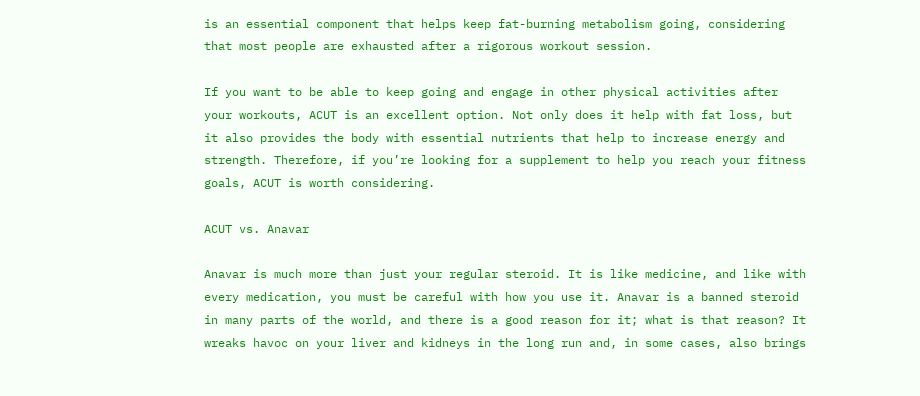is an essential component that helps keep fat-burning metabolism going, considering that most people are exhausted after a rigorous workout session.

If you want to be able to keep going and engage in other physical activities after your workouts, ACUT is an excellent option. Not only does it help with fat loss, but it also provides the body with essential nutrients that help to increase energy and strength. Therefore, if you’re looking for a supplement to help you reach your fitness goals, ACUT is worth considering.

ACUT vs. Anavar

Anavar is much more than just your regular steroid. It is like medicine, and like with every medication, you must be careful with how you use it. Anavar is a banned steroid in many parts of the world, and there is a good reason for it; what is that reason? It wreaks havoc on your liver and kidneys in the long run and, in some cases, also brings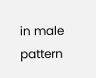in male pattern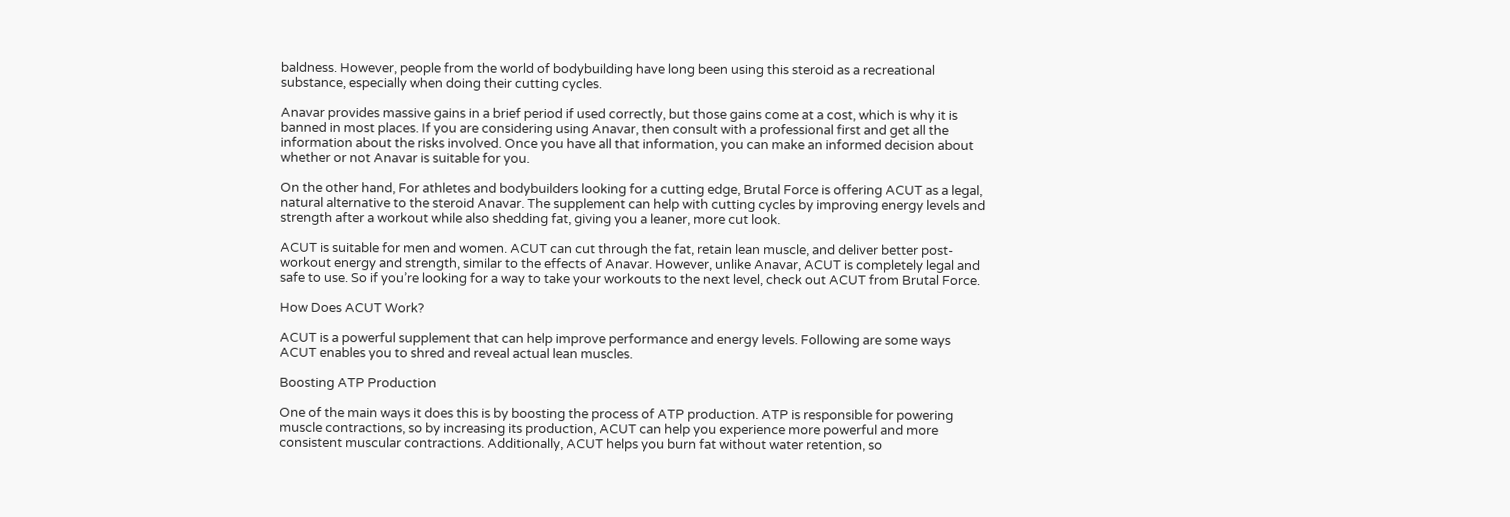baldness. However, people from the world of bodybuilding have long been using this steroid as a recreational substance, especially when doing their cutting cycles.

Anavar provides massive gains in a brief period if used correctly, but those gains come at a cost, which is why it is banned in most places. If you are considering using Anavar, then consult with a professional first and get all the information about the risks involved. Once you have all that information, you can make an informed decision about whether or not Anavar is suitable for you.

On the other hand, For athletes and bodybuilders looking for a cutting edge, Brutal Force is offering ACUT as a legal, natural alternative to the steroid Anavar. The supplement can help with cutting cycles by improving energy levels and strength after a workout while also shedding fat, giving you a leaner, more cut look.

ACUT is suitable for men and women. ACUT can cut through the fat, retain lean muscle, and deliver better post-workout energy and strength, similar to the effects of Anavar. However, unlike Anavar, ACUT is completely legal and safe to use. So if you’re looking for a way to take your workouts to the next level, check out ACUT from Brutal Force.

How Does ACUT Work?

ACUT is a powerful supplement that can help improve performance and energy levels. Following are some ways ACUT enables you to shred and reveal actual lean muscles.

Boosting ATP Production

One of the main ways it does this is by boosting the process of ATP production. ATP is responsible for powering muscle contractions, so by increasing its production, ACUT can help you experience more powerful and more consistent muscular contractions. Additionally, ACUT helps you burn fat without water retention, so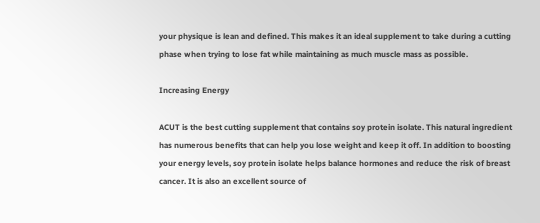your physique is lean and defined. This makes it an ideal supplement to take during a cutting phase when trying to lose fat while maintaining as much muscle mass as possible.

Increasing Energy

ACUT is the best cutting supplement that contains soy protein isolate. This natural ingredient has numerous benefits that can help you lose weight and keep it off. In addition to boosting your energy levels, soy protein isolate helps balance hormones and reduce the risk of breast cancer. It is also an excellent source of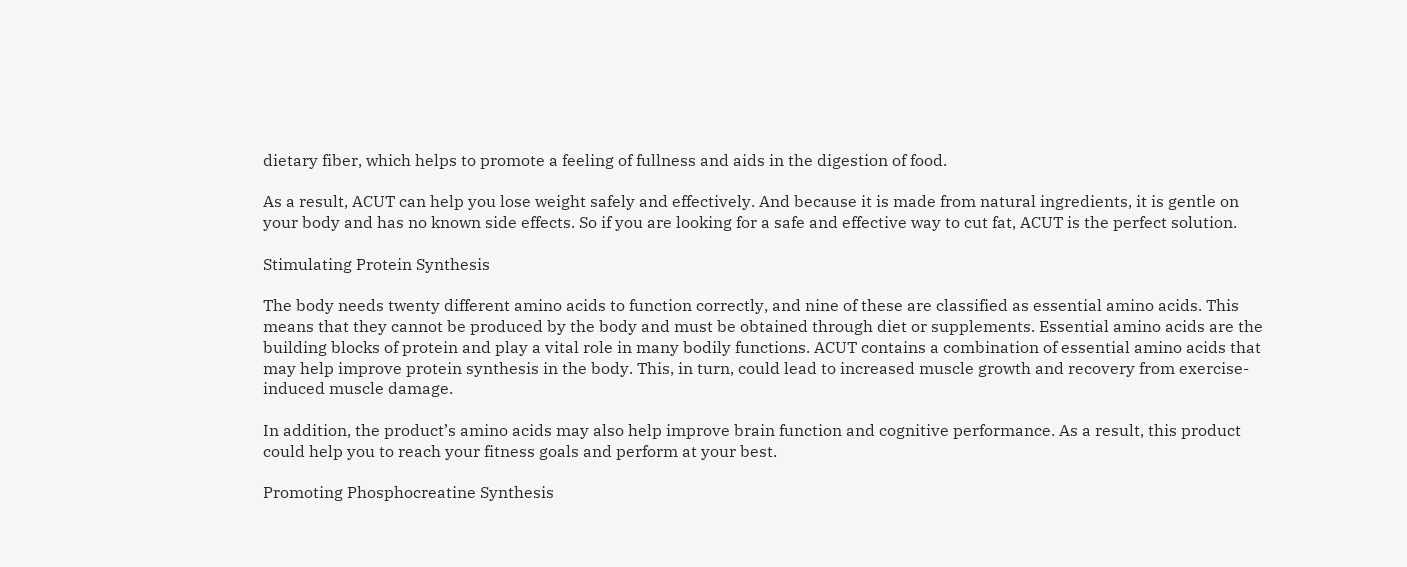dietary fiber, which helps to promote a feeling of fullness and aids in the digestion of food.

As a result, ACUT can help you lose weight safely and effectively. And because it is made from natural ingredients, it is gentle on your body and has no known side effects. So if you are looking for a safe and effective way to cut fat, ACUT is the perfect solution.

Stimulating Protein Synthesis

The body needs twenty different amino acids to function correctly, and nine of these are classified as essential amino acids. This means that they cannot be produced by the body and must be obtained through diet or supplements. Essential amino acids are the building blocks of protein and play a vital role in many bodily functions. ACUT contains a combination of essential amino acids that may help improve protein synthesis in the body. This, in turn, could lead to increased muscle growth and recovery from exercise-induced muscle damage.

In addition, the product’s amino acids may also help improve brain function and cognitive performance. As a result, this product could help you to reach your fitness goals and perform at your best.

Promoting Phosphocreatine Synthesis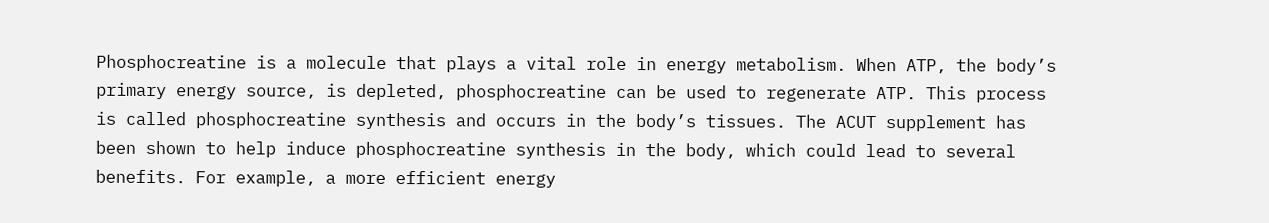Phosphocreatine is a molecule that plays a vital role in energy metabolism. When ATP, the body’s primary energy source, is depleted, phosphocreatine can be used to regenerate ATP. This process is called phosphocreatine synthesis and occurs in the body’s tissues. The ACUT supplement has been shown to help induce phosphocreatine synthesis in the body, which could lead to several benefits. For example, a more efficient energy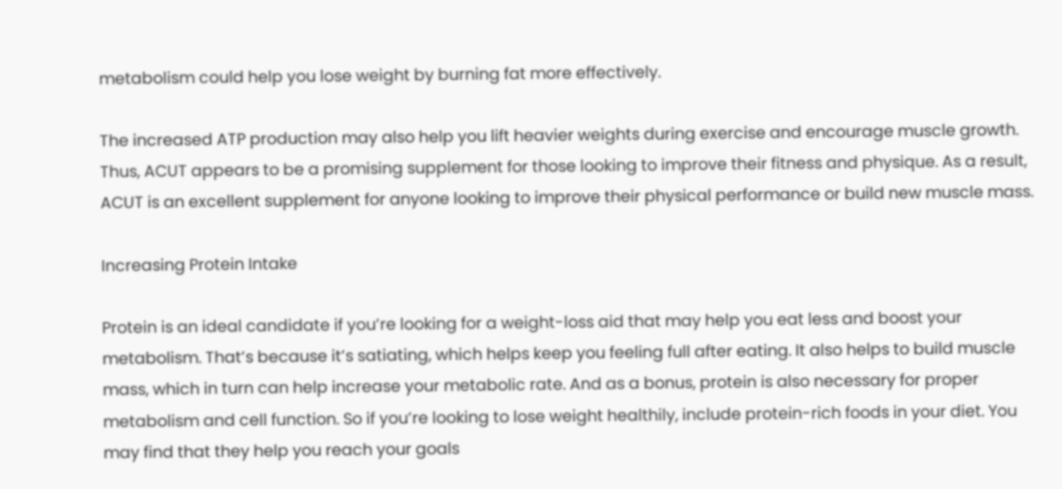metabolism could help you lose weight by burning fat more effectively.

The increased ATP production may also help you lift heavier weights during exercise and encourage muscle growth. Thus, ACUT appears to be a promising supplement for those looking to improve their fitness and physique. As a result, ACUT is an excellent supplement for anyone looking to improve their physical performance or build new muscle mass.

Increasing Protein Intake

Protein is an ideal candidate if you’re looking for a weight-loss aid that may help you eat less and boost your metabolism. That’s because it’s satiating, which helps keep you feeling full after eating. It also helps to build muscle mass, which in turn can help increase your metabolic rate. And as a bonus, protein is also necessary for proper metabolism and cell function. So if you’re looking to lose weight healthily, include protein-rich foods in your diet. You may find that they help you reach your goals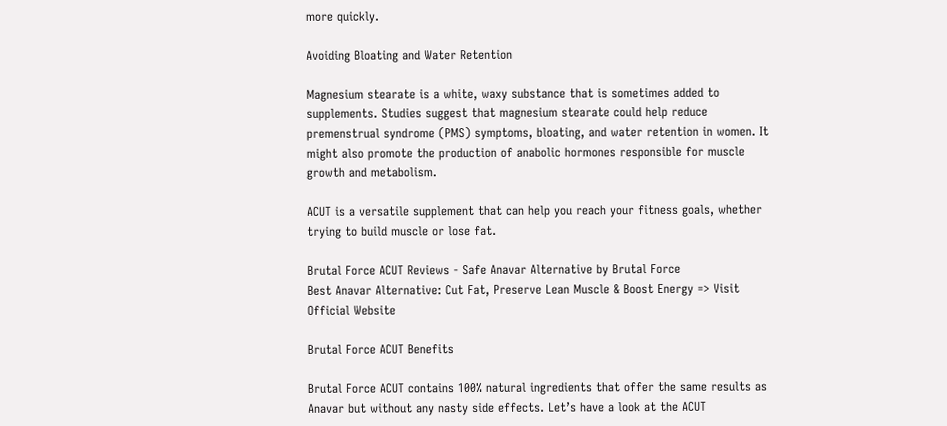more quickly.

Avoiding Bloating and Water Retention

Magnesium stearate is a white, waxy substance that is sometimes added to supplements. Studies suggest that magnesium stearate could help reduce premenstrual syndrome (PMS) symptoms, bloating, and water retention in women. It might also promote the production of anabolic hormones responsible for muscle growth and metabolism.

ACUT is a versatile supplement that can help you reach your fitness goals, whether trying to build muscle or lose fat.

Brutal Force ACUT Reviews - Safe Anavar Alternative by Brutal Force
Best Anavar Alternative: Cut Fat, Preserve Lean Muscle & Boost Energy => Visit Official Website

Brutal Force ACUT Benefits

Brutal Force ACUT contains 100% natural ingredients that offer the same results as Anavar but without any nasty side effects. Let’s have a look at the ACUT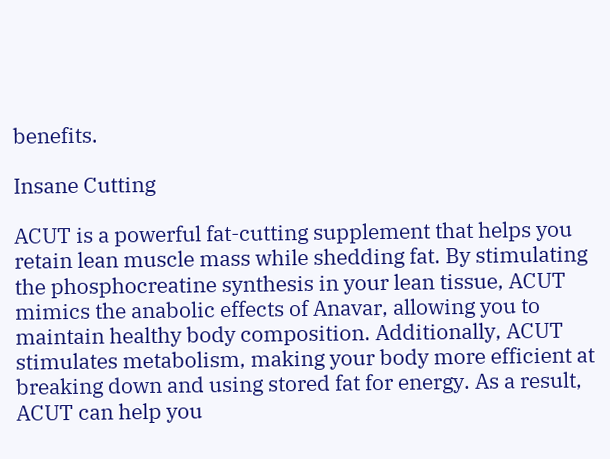benefits.

Insane Cutting

ACUT is a powerful fat-cutting supplement that helps you retain lean muscle mass while shedding fat. By stimulating the phosphocreatine synthesis in your lean tissue, ACUT mimics the anabolic effects of Anavar, allowing you to maintain healthy body composition. Additionally, ACUT stimulates metabolism, making your body more efficient at breaking down and using stored fat for energy. As a result, ACUT can help you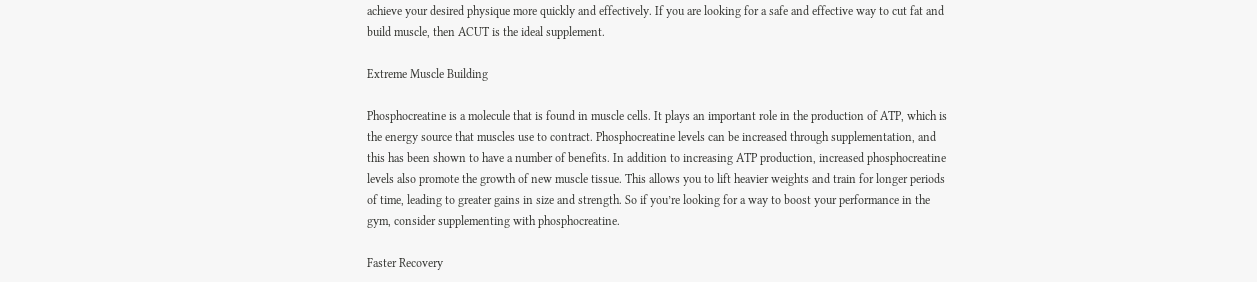achieve your desired physique more quickly and effectively. If you are looking for a safe and effective way to cut fat and build muscle, then ACUT is the ideal supplement.

Extreme Muscle Building

Phosphocreatine is a molecule that is found in muscle cells. It plays an important role in the production of ATP, which is the energy source that muscles use to contract. Phosphocreatine levels can be increased through supplementation, and this has been shown to have a number of benefits. In addition to increasing ATP production, increased phosphocreatine levels also promote the growth of new muscle tissue. This allows you to lift heavier weights and train for longer periods of time, leading to greater gains in size and strength. So if you’re looking for a way to boost your performance in the gym, consider supplementing with phosphocreatine.

Faster Recovery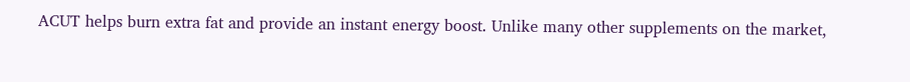ACUT helps burn extra fat and provide an instant energy boost. Unlike many other supplements on the market,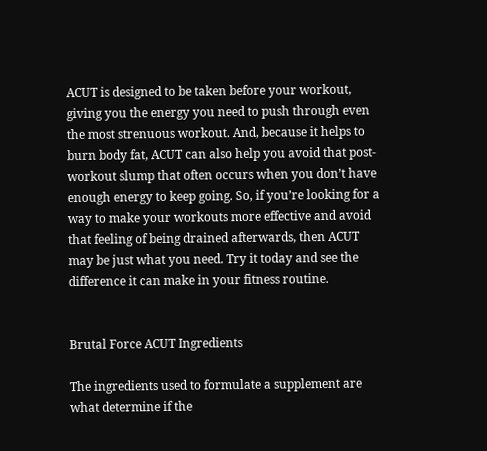ACUT is designed to be taken before your workout, giving you the energy you need to push through even the most strenuous workout. And, because it helps to burn body fat, ACUT can also help you avoid that post-workout slump that often occurs when you don’t have enough energy to keep going. So, if you’re looking for a way to make your workouts more effective and avoid that feeling of being drained afterwards, then ACUT may be just what you need. Try it today and see the difference it can make in your fitness routine.


Brutal Force ACUT Ingredients

The ingredients used to formulate a supplement are what determine if the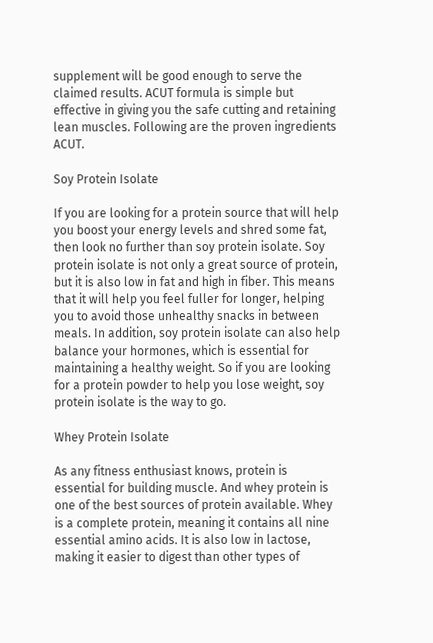supplement will be good enough to serve the claimed results. ACUT formula is simple but effective in giving you the safe cutting and retaining lean muscles. Following are the proven ingredients ACUT.

Soy Protein Isolate

If you are looking for a protein source that will help you boost your energy levels and shred some fat, then look no further than soy protein isolate. Soy protein isolate is not only a great source of protein, but it is also low in fat and high in fiber. This means that it will help you feel fuller for longer, helping you to avoid those unhealthy snacks in between meals. In addition, soy protein isolate can also help balance your hormones, which is essential for maintaining a healthy weight. So if you are looking for a protein powder to help you lose weight, soy protein isolate is the way to go.

Whey Protein Isolate

As any fitness enthusiast knows, protein is essential for building muscle. And whey protein is one of the best sources of protein available. Whey is a complete protein, meaning it contains all nine essential amino acids. It is also low in lactose, making it easier to digest than other types of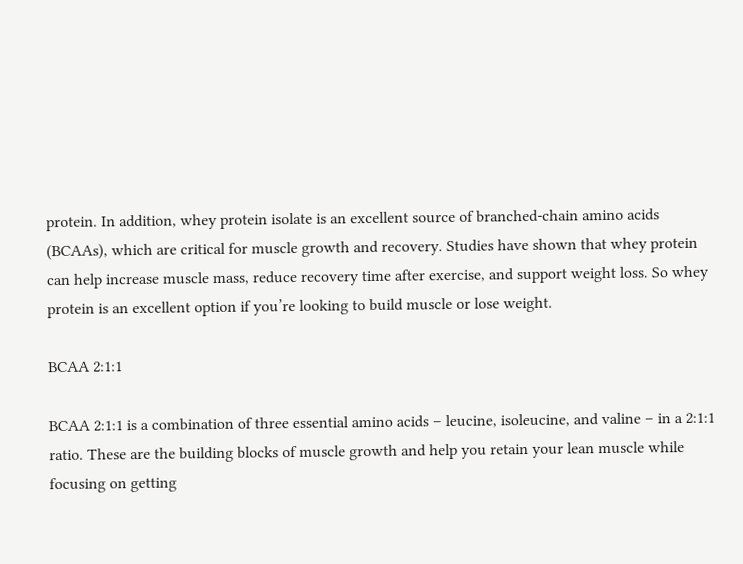protein. In addition, whey protein isolate is an excellent source of branched-chain amino acids (BCAAs), which are critical for muscle growth and recovery. Studies have shown that whey protein can help increase muscle mass, reduce recovery time after exercise, and support weight loss. So whey protein is an excellent option if you’re looking to build muscle or lose weight.

BCAA 2:1:1

BCAA 2:1:1 is a combination of three essential amino acids – leucine, isoleucine, and valine – in a 2:1:1 ratio. These are the building blocks of muscle growth and help you retain your lean muscle while focusing on getting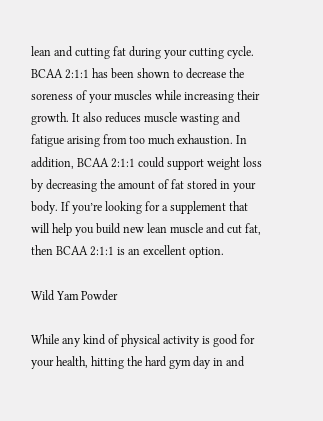lean and cutting fat during your cutting cycle. BCAA 2:1:1 has been shown to decrease the soreness of your muscles while increasing their growth. It also reduces muscle wasting and fatigue arising from too much exhaustion. In addition, BCAA 2:1:1 could support weight loss by decreasing the amount of fat stored in your body. If you’re looking for a supplement that will help you build new lean muscle and cut fat, then BCAA 2:1:1 is an excellent option.

Wild Yam Powder

While any kind of physical activity is good for your health, hitting the hard gym day in and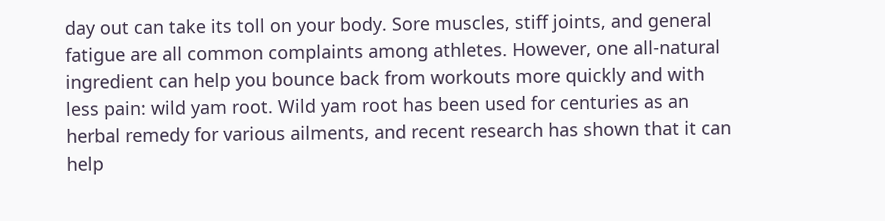day out can take its toll on your body. Sore muscles, stiff joints, and general fatigue are all common complaints among athletes. However, one all-natural ingredient can help you bounce back from workouts more quickly and with less pain: wild yam root. Wild yam root has been used for centuries as an herbal remedy for various ailments, and recent research has shown that it can help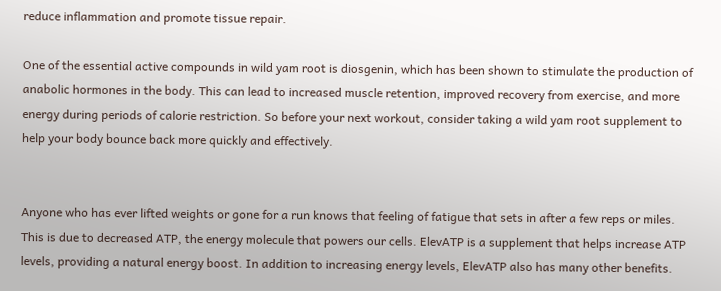reduce inflammation and promote tissue repair.

One of the essential active compounds in wild yam root is diosgenin, which has been shown to stimulate the production of anabolic hormones in the body. This can lead to increased muscle retention, improved recovery from exercise, and more energy during periods of calorie restriction. So before your next workout, consider taking a wild yam root supplement to help your body bounce back more quickly and effectively.


Anyone who has ever lifted weights or gone for a run knows that feeling of fatigue that sets in after a few reps or miles. This is due to decreased ATP, the energy molecule that powers our cells. ElevATP is a supplement that helps increase ATP levels, providing a natural energy boost. In addition to increasing energy levels, ElevATP also has many other benefits.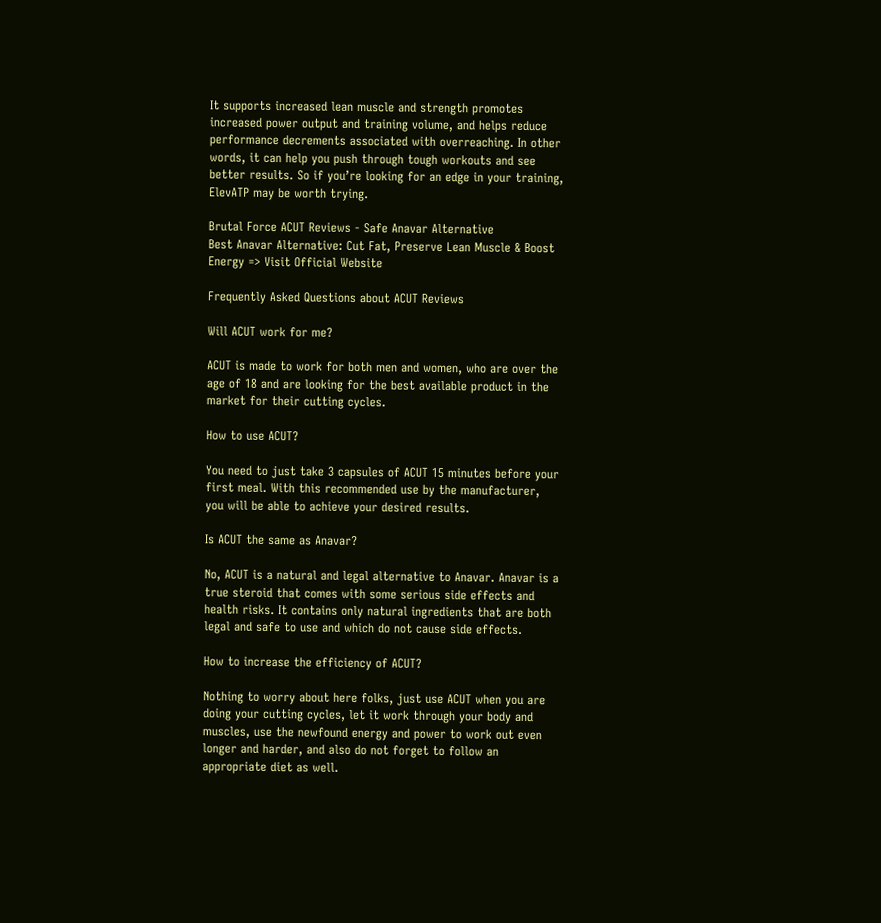It supports increased lean muscle and strength promotes increased power output and training volume, and helps reduce performance decrements associated with overreaching. In other words, it can help you push through tough workouts and see better results. So if you’re looking for an edge in your training, ElevATP may be worth trying.

Brutal Force ACUT Reviews - Safe Anavar Alternative
Best Anavar Alternative: Cut Fat, Preserve Lean Muscle & Boost Energy => Visit Official Website

Frequently Asked Questions about ACUT Reviews

Will ACUT work for me?

ACUT is made to work for both men and women, who are over the age of 18 and are looking for the best available product in the market for their cutting cycles.

How to use ACUT?

You need to just take 3 capsules of ACUT 15 minutes before your first meal. With this recommended use by the manufacturer, you will be able to achieve your desired results.

Is ACUT the same as Anavar?

No, ACUT is a natural and legal alternative to Anavar. Anavar is a true steroid that comes with some serious side effects and health risks. It contains only natural ingredients that are both legal and safe to use and which do not cause side effects.

How to increase the efficiency of ACUT?

Nothing to worry about here folks, just use ACUT when you are doing your cutting cycles, let it work through your body and muscles, use the newfound energy and power to work out even longer and harder, and also do not forget to follow an appropriate diet as well.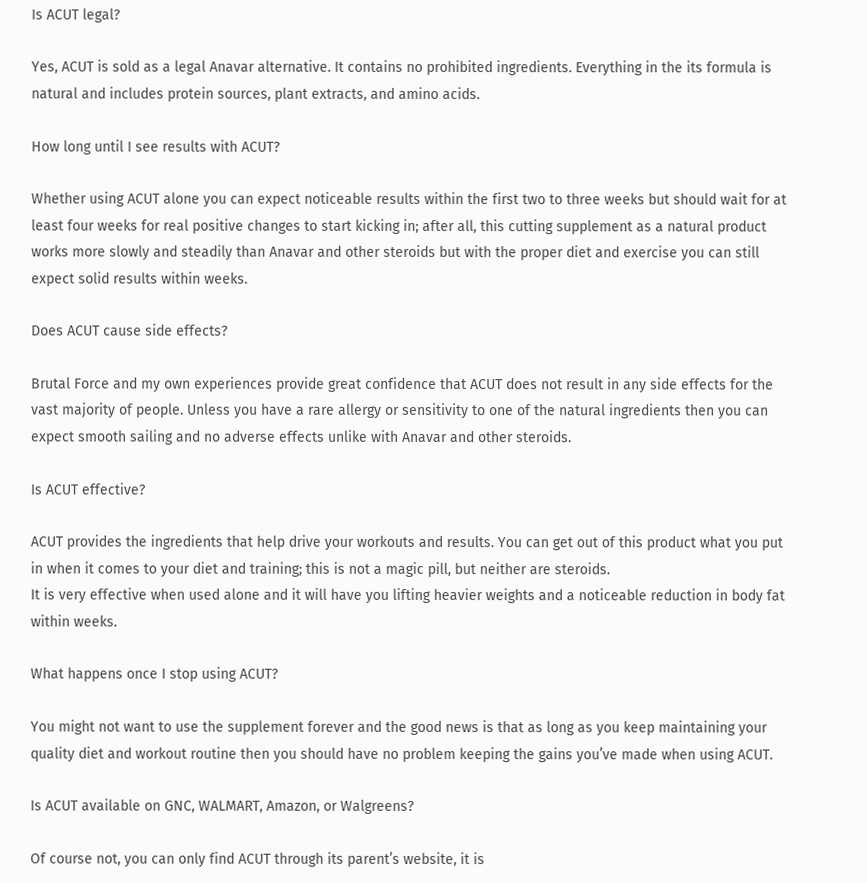Is ACUT legal?

Yes, ACUT is sold as a legal Anavar alternative. It contains no prohibited ingredients. Everything in the its formula is natural and includes protein sources, plant extracts, and amino acids.

How long until I see results with ACUT?

Whether using ACUT alone you can expect noticeable results within the first two to three weeks but should wait for at least four weeks for real positive changes to start kicking in; after all, this cutting supplement as a natural product works more slowly and steadily than Anavar and other steroids but with the proper diet and exercise you can still expect solid results within weeks.

Does ACUT cause side effects?

Brutal Force and my own experiences provide great confidence that ACUT does not result in any side effects for the vast majority of people. Unless you have a rare allergy or sensitivity to one of the natural ingredients then you can expect smooth sailing and no adverse effects unlike with Anavar and other steroids.

Is ACUT effective?

ACUT provides the ingredients that help drive your workouts and results. You can get out of this product what you put in when it comes to your diet and training; this is not a magic pill, but neither are steroids.
It is very effective when used alone and it will have you lifting heavier weights and a noticeable reduction in body fat within weeks.

What happens once I stop using ACUT?

You might not want to use the supplement forever and the good news is that as long as you keep maintaining your quality diet and workout routine then you should have no problem keeping the gains you’ve made when using ACUT.

Is ACUT available on GNC, WALMART, Amazon, or Walgreens?

Of course not, you can only find ACUT through its parent’s website, it is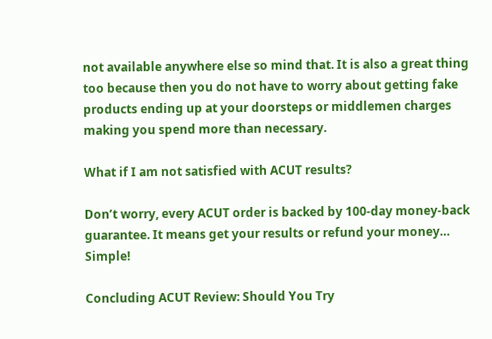not available anywhere else so mind that. It is also a great thing too because then you do not have to worry about getting fake products ending up at your doorsteps or middlemen charges making you spend more than necessary.

What if I am not satisfied with ACUT results?

Don’t worry, every ACUT order is backed by 100-day money-back guarantee. It means get your results or refund your money… Simple!

Concluding ACUT Review: Should You Try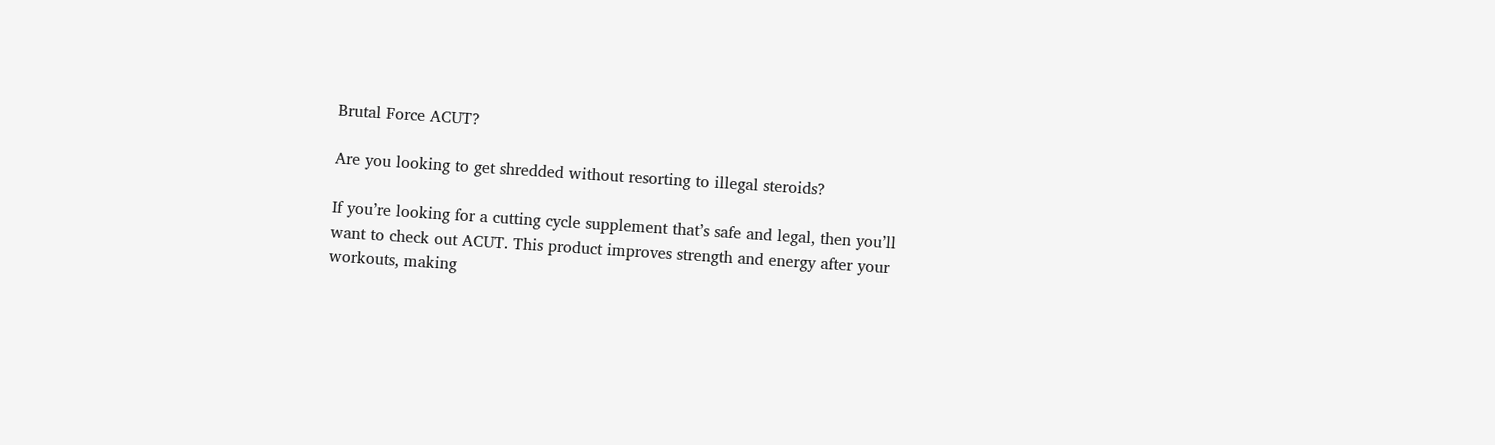Brutal Force ACUT?

Are you looking to get shredded without resorting to illegal steroids?

If you’re looking for a cutting cycle supplement that’s safe and legal, then you’ll want to check out ACUT. This product improves strength and energy after your workouts, making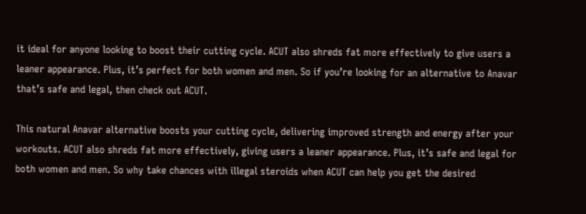it ideal for anyone looking to boost their cutting cycle. ACUT also shreds fat more effectively to give users a leaner appearance. Plus, it’s perfect for both women and men. So if you’re looking for an alternative to Anavar that’s safe and legal, then check out ACUT.

This natural Anavar alternative boosts your cutting cycle, delivering improved strength and energy after your workouts. ACUT also shreds fat more effectively, giving users a leaner appearance. Plus, it’s safe and legal for both women and men. So why take chances with illegal steroids when ACUT can help you get the desired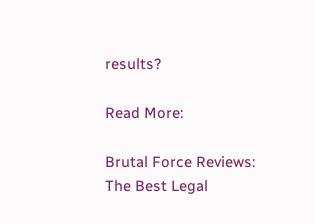results?

Read More:

Brutal Force Reviews: The Best Legal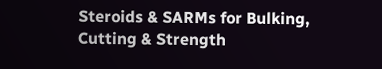Steroids & SARMs for Bulking, Cutting & Strength